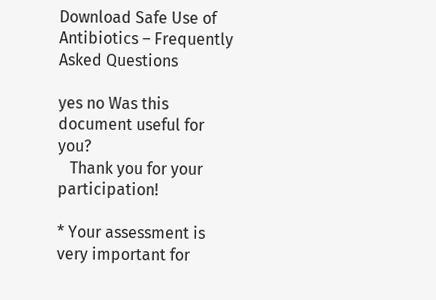Download Safe Use of Antibiotics – Frequently Asked Questions

yes no Was this document useful for you?
   Thank you for your participation!

* Your assessment is very important for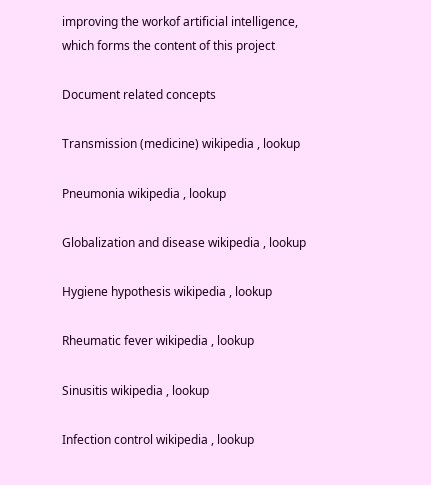improving the workof artificial intelligence, which forms the content of this project

Document related concepts

Transmission (medicine) wikipedia , lookup

Pneumonia wikipedia , lookup

Globalization and disease wikipedia , lookup

Hygiene hypothesis wikipedia , lookup

Rheumatic fever wikipedia , lookup

Sinusitis wikipedia , lookup

Infection control wikipedia , lookup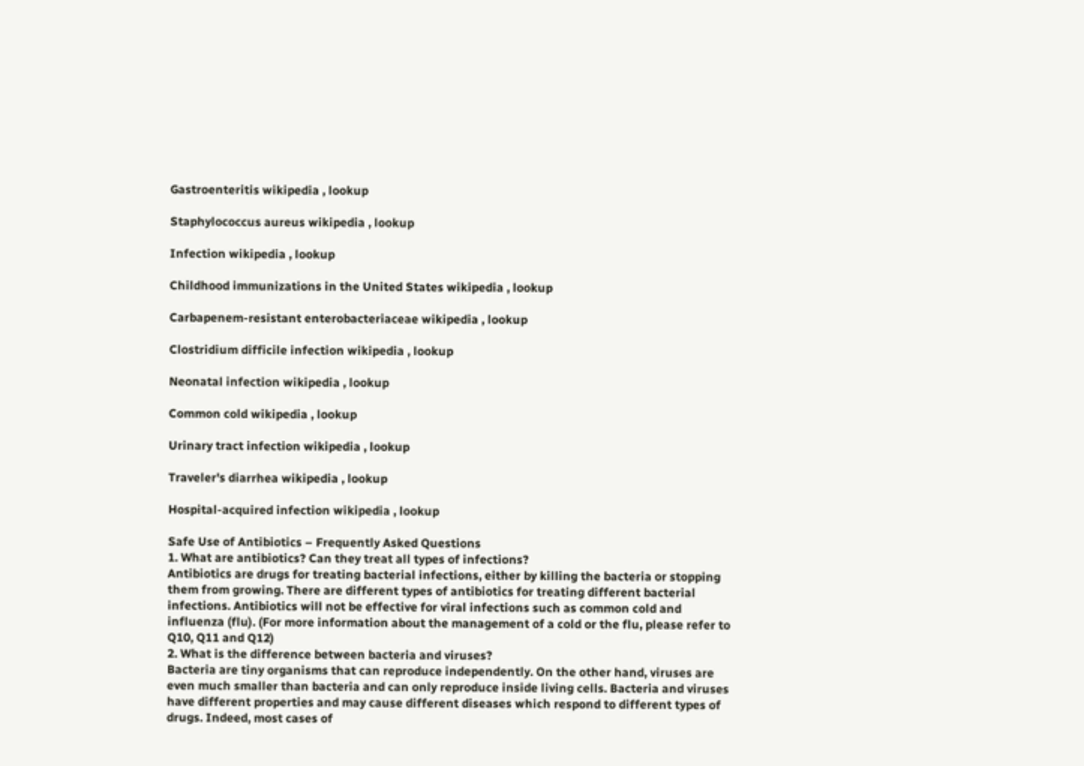Gastroenteritis wikipedia , lookup

Staphylococcus aureus wikipedia , lookup

Infection wikipedia , lookup

Childhood immunizations in the United States wikipedia , lookup

Carbapenem-resistant enterobacteriaceae wikipedia , lookup

Clostridium difficile infection wikipedia , lookup

Neonatal infection wikipedia , lookup

Common cold wikipedia , lookup

Urinary tract infection wikipedia , lookup

Traveler's diarrhea wikipedia , lookup

Hospital-acquired infection wikipedia , lookup

Safe Use of Antibiotics – Frequently Asked Questions
1. What are antibiotics? Can they treat all types of infections?
Antibiotics are drugs for treating bacterial infections, either by killing the bacteria or stopping
them from growing. There are different types of antibiotics for treating different bacterial
infections. Antibiotics will not be effective for viral infections such as common cold and
influenza (flu). (For more information about the management of a cold or the flu, please refer to
Q10, Q11 and Q12)
2. What is the difference between bacteria and viruses?
Bacteria are tiny organisms that can reproduce independently. On the other hand, viruses are
even much smaller than bacteria and can only reproduce inside living cells. Bacteria and viruses
have different properties and may cause different diseases which respond to different types of
drugs. Indeed, most cases of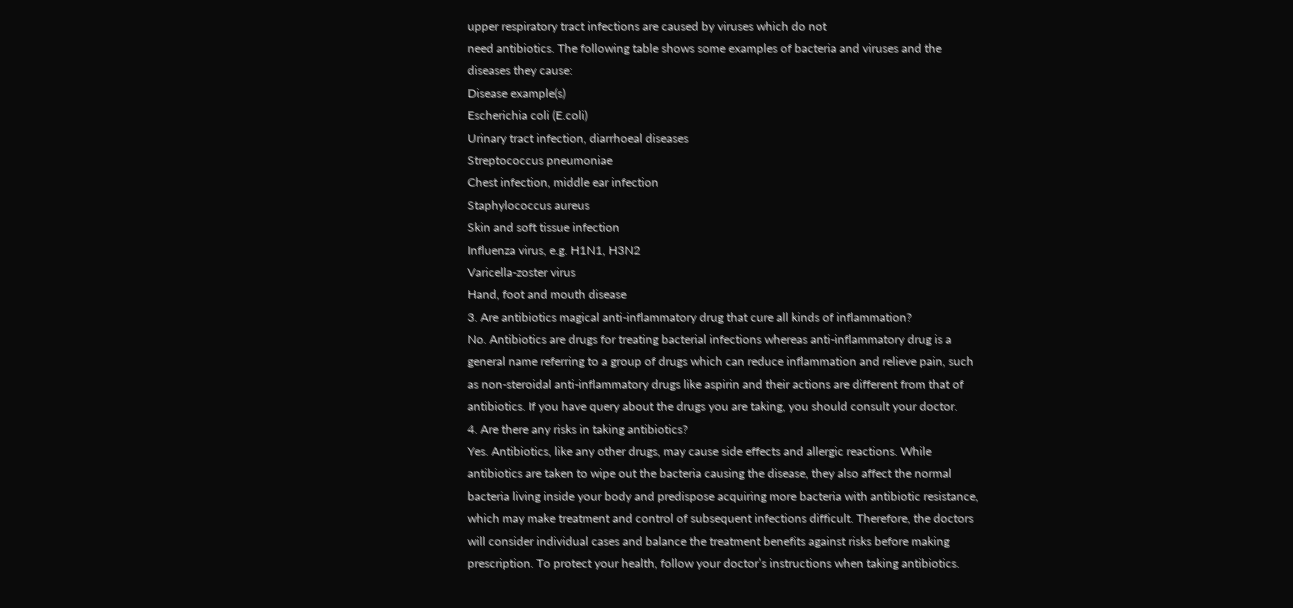upper respiratory tract infections are caused by viruses which do not
need antibiotics. The following table shows some examples of bacteria and viruses and the
diseases they cause:
Disease example(s)
Escherichia coli (E.coli)
Urinary tract infection, diarrhoeal diseases
Streptococcus pneumoniae
Chest infection, middle ear infection
Staphylococcus aureus
Skin and soft tissue infection
Influenza virus, e.g. H1N1, H3N2
Varicella-zoster virus
Hand, foot and mouth disease
3. Are antibiotics magical anti-inflammatory drug that cure all kinds of inflammation?
No. Antibiotics are drugs for treating bacterial infections whereas anti-inflammatory drug is a
general name referring to a group of drugs which can reduce inflammation and relieve pain, such
as non-steroidal anti-inflammatory drugs like aspirin and their actions are different from that of
antibiotics. If you have query about the drugs you are taking, you should consult your doctor.
4. Are there any risks in taking antibiotics?
Yes. Antibiotics, like any other drugs, may cause side effects and allergic reactions. While
antibiotics are taken to wipe out the bacteria causing the disease, they also affect the normal
bacteria living inside your body and predispose acquiring more bacteria with antibiotic resistance,
which may make treatment and control of subsequent infections difficult. Therefore, the doctors
will consider individual cases and balance the treatment benefits against risks before making
prescription. To protect your health, follow your doctor’s instructions when taking antibiotics.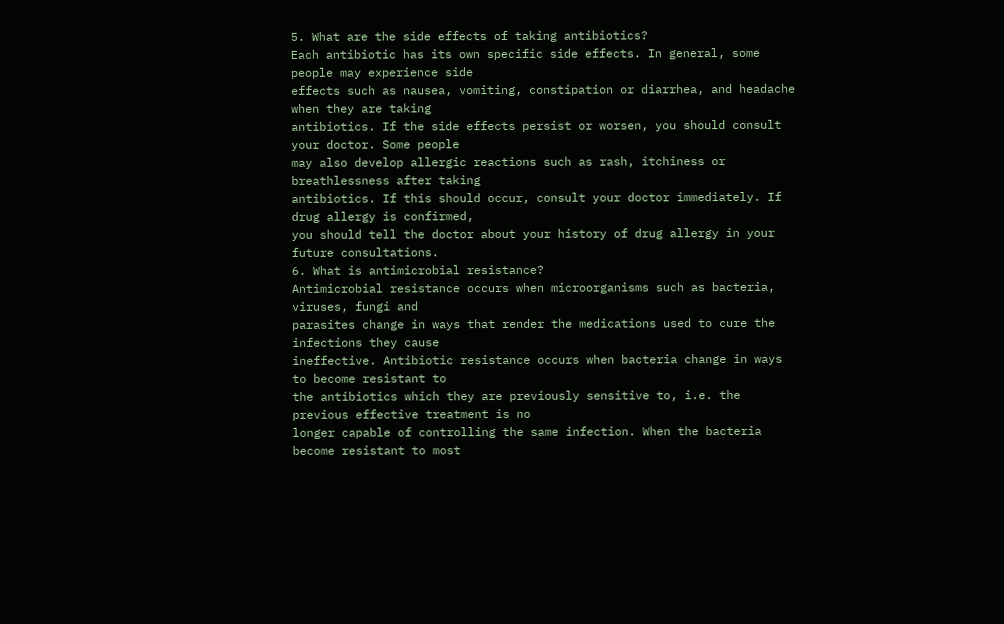5. What are the side effects of taking antibiotics?
Each antibiotic has its own specific side effects. In general, some people may experience side
effects such as nausea, vomiting, constipation or diarrhea, and headache when they are taking
antibiotics. If the side effects persist or worsen, you should consult your doctor. Some people
may also develop allergic reactions such as rash, itchiness or breathlessness after taking
antibiotics. If this should occur, consult your doctor immediately. If drug allergy is confirmed,
you should tell the doctor about your history of drug allergy in your future consultations.
6. What is antimicrobial resistance?
Antimicrobial resistance occurs when microorganisms such as bacteria, viruses, fungi and
parasites change in ways that render the medications used to cure the infections they cause
ineffective. Antibiotic resistance occurs when bacteria change in ways to become resistant to
the antibiotics which they are previously sensitive to, i.e. the previous effective treatment is no
longer capable of controlling the same infection. When the bacteria become resistant to most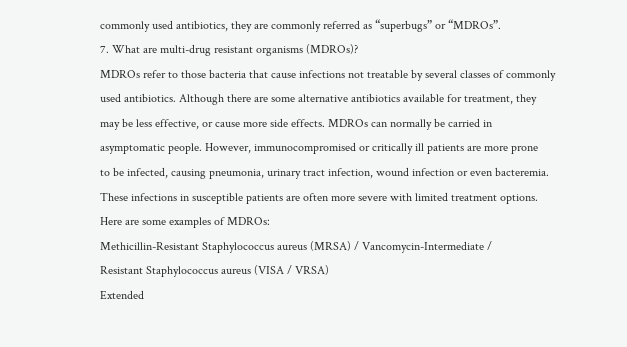commonly used antibiotics, they are commonly referred as “superbugs” or “MDROs”.
7. What are multi-drug resistant organisms (MDROs)?
MDROs refer to those bacteria that cause infections not treatable by several classes of commonly
used antibiotics. Although there are some alternative antibiotics available for treatment, they
may be less effective, or cause more side effects. MDROs can normally be carried in
asymptomatic people. However, immunocompromised or critically ill patients are more prone
to be infected, causing pneumonia, urinary tract infection, wound infection or even bacteremia.
These infections in susceptible patients are often more severe with limited treatment options.
Here are some examples of MDROs:
Methicillin-Resistant Staphylococcus aureus (MRSA) / Vancomycin-Intermediate /
Resistant Staphylococcus aureus (VISA / VRSA)
Extended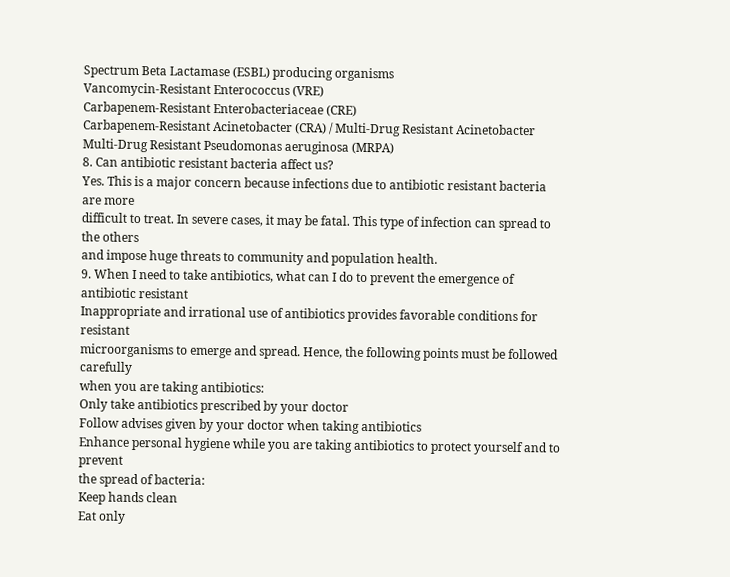Spectrum Beta Lactamase (ESBL) producing organisms
Vancomycin-Resistant Enterococcus (VRE)
Carbapenem-Resistant Enterobacteriaceae (CRE)
Carbapenem-Resistant Acinetobacter (CRA) / Multi-Drug Resistant Acinetobacter
Multi-Drug Resistant Pseudomonas aeruginosa (MRPA)
8. Can antibiotic resistant bacteria affect us?
Yes. This is a major concern because infections due to antibiotic resistant bacteria are more
difficult to treat. In severe cases, it may be fatal. This type of infection can spread to the others
and impose huge threats to community and population health.
9. When I need to take antibiotics, what can I do to prevent the emergence of antibiotic resistant
Inappropriate and irrational use of antibiotics provides favorable conditions for resistant
microorganisms to emerge and spread. Hence, the following points must be followed carefully
when you are taking antibiotics:
Only take antibiotics prescribed by your doctor
Follow advises given by your doctor when taking antibiotics
Enhance personal hygiene while you are taking antibiotics to protect yourself and to prevent
the spread of bacteria:
Keep hands clean
Eat only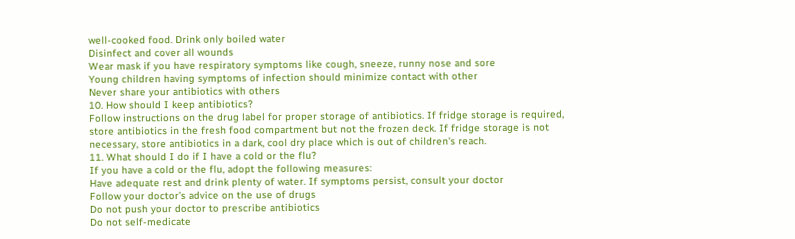well-cooked food. Drink only boiled water
Disinfect and cover all wounds
Wear mask if you have respiratory symptoms like cough, sneeze, runny nose and sore
Young children having symptoms of infection should minimize contact with other
Never share your antibiotics with others
10. How should I keep antibiotics?
Follow instructions on the drug label for proper storage of antibiotics. If fridge storage is required,
store antibiotics in the fresh food compartment but not the frozen deck. If fridge storage is not
necessary, store antibiotics in a dark, cool dry place which is out of children's reach.
11. What should I do if I have a cold or the flu?
If you have a cold or the flu, adopt the following measures:
Have adequate rest and drink plenty of water. If symptoms persist, consult your doctor
Follow your doctor’s advice on the use of drugs
Do not push your doctor to prescribe antibiotics
Do not self-medicate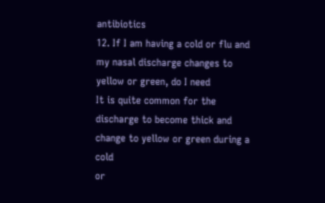antibiotics
12. If I am having a cold or flu and my nasal discharge changes to yellow or green, do I need
It is quite common for the discharge to become thick and change to yellow or green during a cold
or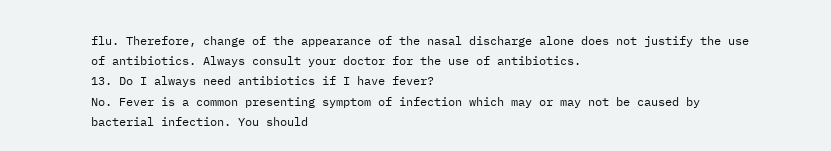flu. Therefore, change of the appearance of the nasal discharge alone does not justify the use
of antibiotics. Always consult your doctor for the use of antibiotics.
13. Do I always need antibiotics if I have fever?
No. Fever is a common presenting symptom of infection which may or may not be caused by
bacterial infection. You should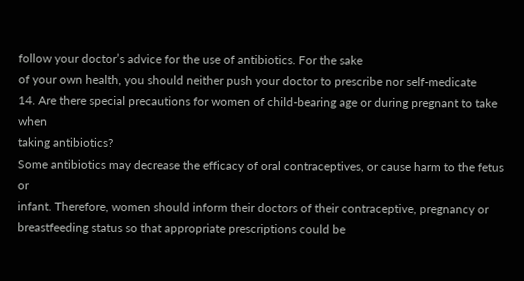follow your doctor’s advice for the use of antibiotics. For the sake
of your own health, you should neither push your doctor to prescribe nor self-medicate
14. Are there special precautions for women of child-bearing age or during pregnant to take when
taking antibiotics?
Some antibiotics may decrease the efficacy of oral contraceptives, or cause harm to the fetus or
infant. Therefore, women should inform their doctors of their contraceptive, pregnancy or
breastfeeding status so that appropriate prescriptions could be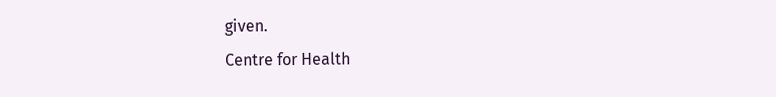given.
Centre for Health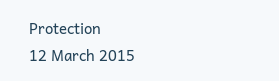Protection
12 March 2015